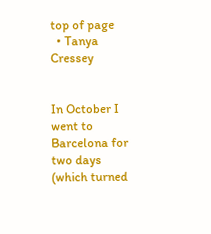top of page
  • Tanya Cressey


In October I went to Barcelona for two days (which turned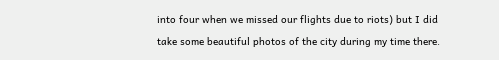into four when we missed our flights due to riots) but I did take some beautiful photos of the city during my time there.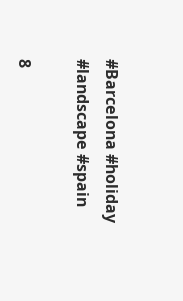#Barcelona #holiday #landscape #spain

8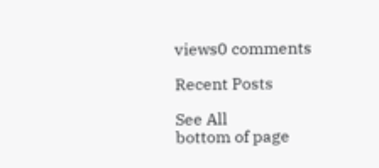views0 comments

Recent Posts

See All
bottom of page